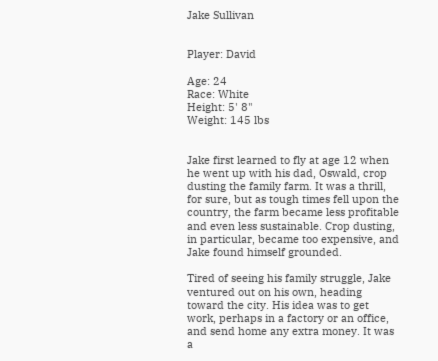Jake Sullivan


Player: David

Age: 24
Race: White
Height: 5' 8"
Weight: 145 lbs


Jake first learned to fly at age 12 when he went up with his dad, Oswald, crop dusting the family farm. It was a thrill, for sure, but as tough times fell upon the country, the farm became less profitable and even less sustainable. Crop dusting, in particular, became too expensive, and Jake found himself grounded.

Tired of seeing his family struggle, Jake ventured out on his own, heading toward the city. His idea was to get work, perhaps in a factory or an office, and send home any extra money. It was a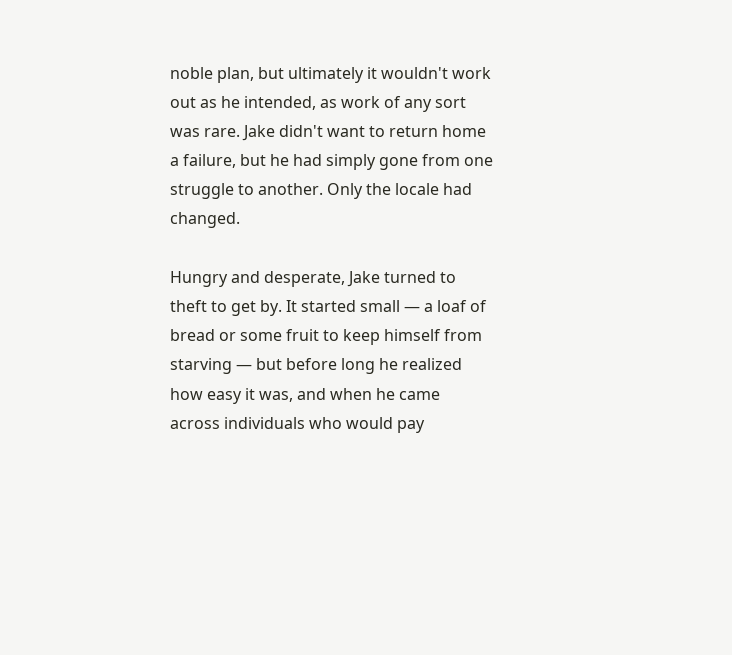noble plan, but ultimately it wouldn't work out as he intended, as work of any sort was rare. Jake didn't want to return home a failure, but he had simply gone from one struggle to another. Only the locale had changed.

Hungry and desperate, Jake turned to theft to get by. It started small — a loaf of bread or some fruit to keep himself from starving — but before long he realized how easy it was, and when he came across individuals who would pay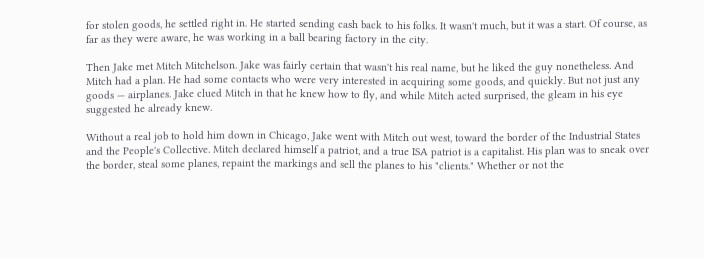for stolen goods, he settled right in. He started sending cash back to his folks. It wasn't much, but it was a start. Of course, as far as they were aware, he was working in a ball bearing factory in the city.

Then Jake met Mitch Mitchelson. Jake was fairly certain that wasn't his real name, but he liked the guy nonetheless. And Mitch had a plan. He had some contacts who were very interested in acquiring some goods, and quickly. But not just any goods — airplanes. Jake clued Mitch in that he knew how to fly, and while Mitch acted surprised, the gleam in his eye suggested he already knew.

Without a real job to hold him down in Chicago, Jake went with Mitch out west, toward the border of the Industrial States and the People's Collective. Mitch declared himself a patriot, and a true ISA patriot is a capitalist. His plan was to sneak over the border, steal some planes, repaint the markings and sell the planes to his "clients." Whether or not the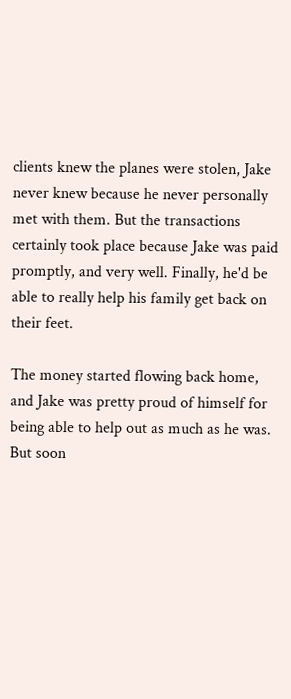clients knew the planes were stolen, Jake never knew because he never personally met with them. But the transactions certainly took place because Jake was paid promptly, and very well. Finally, he'd be able to really help his family get back on their feet.

The money started flowing back home, and Jake was pretty proud of himself for being able to help out as much as he was. But soon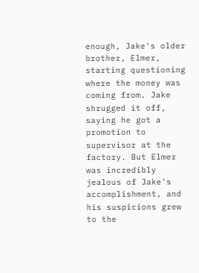enough, Jake's older brother, Elmer, starting questioning where the money was coming from. Jake shrugged it off, saying he got a promotion to supervisor at the factory. But Elmer was incredibly jealous of Jake's accomplishment, and his suspicions grew to the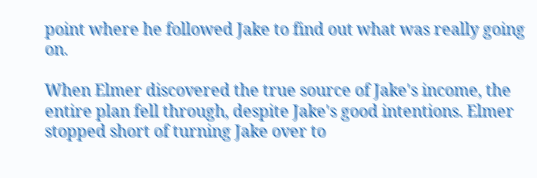point where he followed Jake to find out what was really going on.

When Elmer discovered the true source of Jake's income, the entire plan fell through, despite Jake's good intentions. Elmer stopped short of turning Jake over to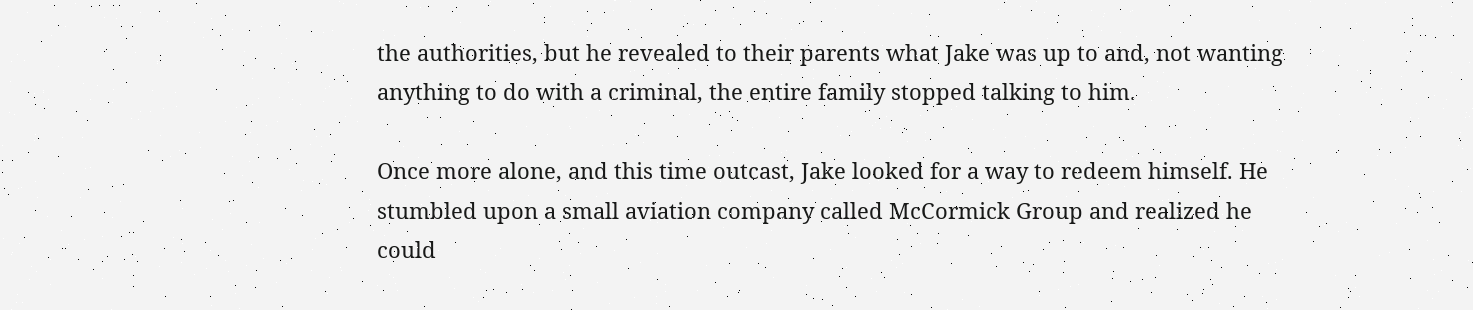the authorities, but he revealed to their parents what Jake was up to and, not wanting anything to do with a criminal, the entire family stopped talking to him.

Once more alone, and this time outcast, Jake looked for a way to redeem himself. He stumbled upon a small aviation company called McCormick Group and realized he could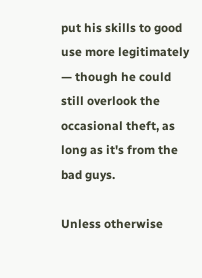put his skills to good use more legitimately — though he could still overlook the occasional theft, as long as it's from the bad guys.

Unless otherwise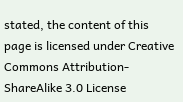stated, the content of this page is licensed under Creative Commons Attribution-ShareAlike 3.0 License